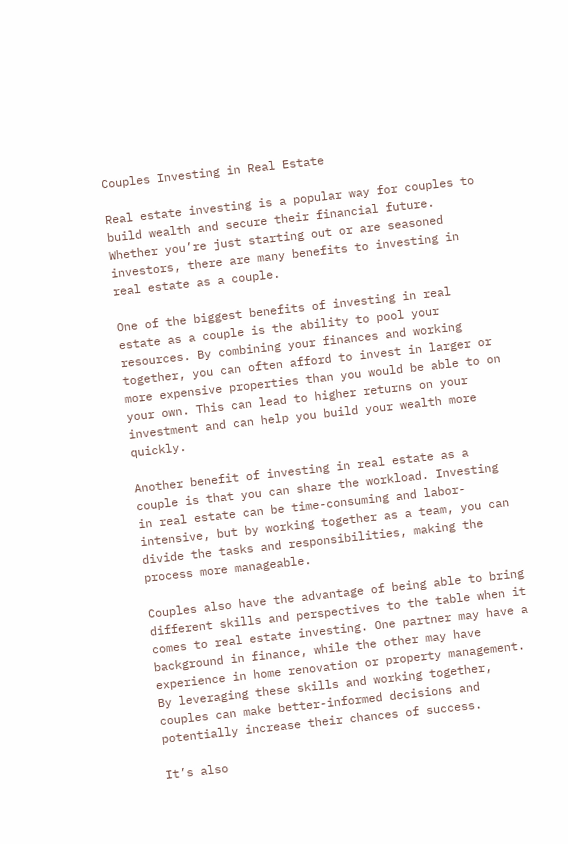Couples Investing in Real Estate

Real estate investing is a popular way for couples to build wealth and secure their financial future. Whether you’re just starting out or are seasoned investors, there are many benefits to investing in real estate as a couple.

One of the biggest benefits of investing in real estate as a couple is the ability to pool your resources. By combining your finances and working together, you can often afford to invest in larger or more expensive properties than you would be able to on your own. This can lead to higher returns on your investment and can help you build your wealth more quickly.

Another benefit of investing in real estate as a couple is that you can share the workload. Investing in real estate can be time-consuming and labor-intensive, but by working together as a team, you can divide the tasks and responsibilities, making the process more manageable.

Couples also have the advantage of being able to bring different skills and perspectives to the table when it comes to real estate investing. One partner may have a background in finance, while the other may have experience in home renovation or property management. By leveraging these skills and working together, couples can make better-informed decisions and potentially increase their chances of success.

It’s also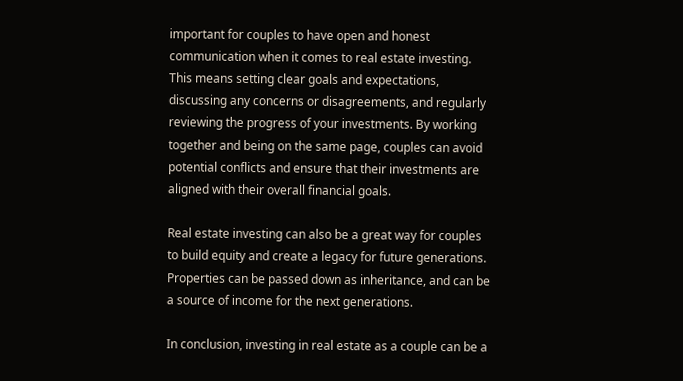important for couples to have open and honest communication when it comes to real estate investing. This means setting clear goals and expectations, discussing any concerns or disagreements, and regularly reviewing the progress of your investments. By working together and being on the same page, couples can avoid potential conflicts and ensure that their investments are aligned with their overall financial goals.

Real estate investing can also be a great way for couples to build equity and create a legacy for future generations. Properties can be passed down as inheritance, and can be a source of income for the next generations.

In conclusion, investing in real estate as a couple can be a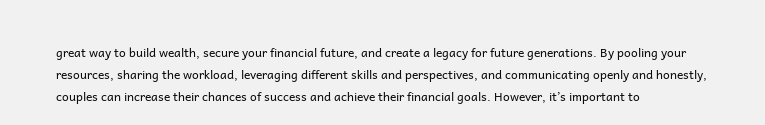great way to build wealth, secure your financial future, and create a legacy for future generations. By pooling your resources, sharing the workload, leveraging different skills and perspectives, and communicating openly and honestly, couples can increase their chances of success and achieve their financial goals. However, it’s important to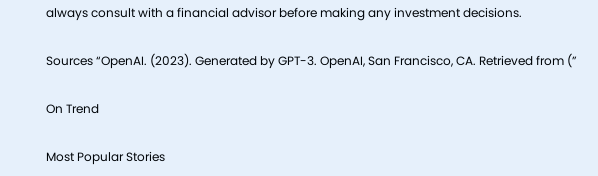always consult with a financial advisor before making any investment decisions.

Sources “OpenAI. (2023). Generated by GPT-3. OpenAI, San Francisco, CA. Retrieved from (”

On Trend

Most Popular Stories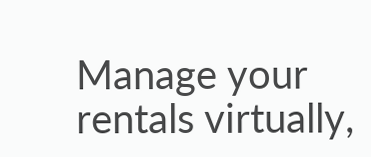Manage your rentals virtually,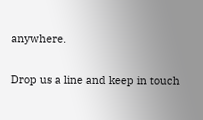anywhere.

Drop us a line and keep in touch